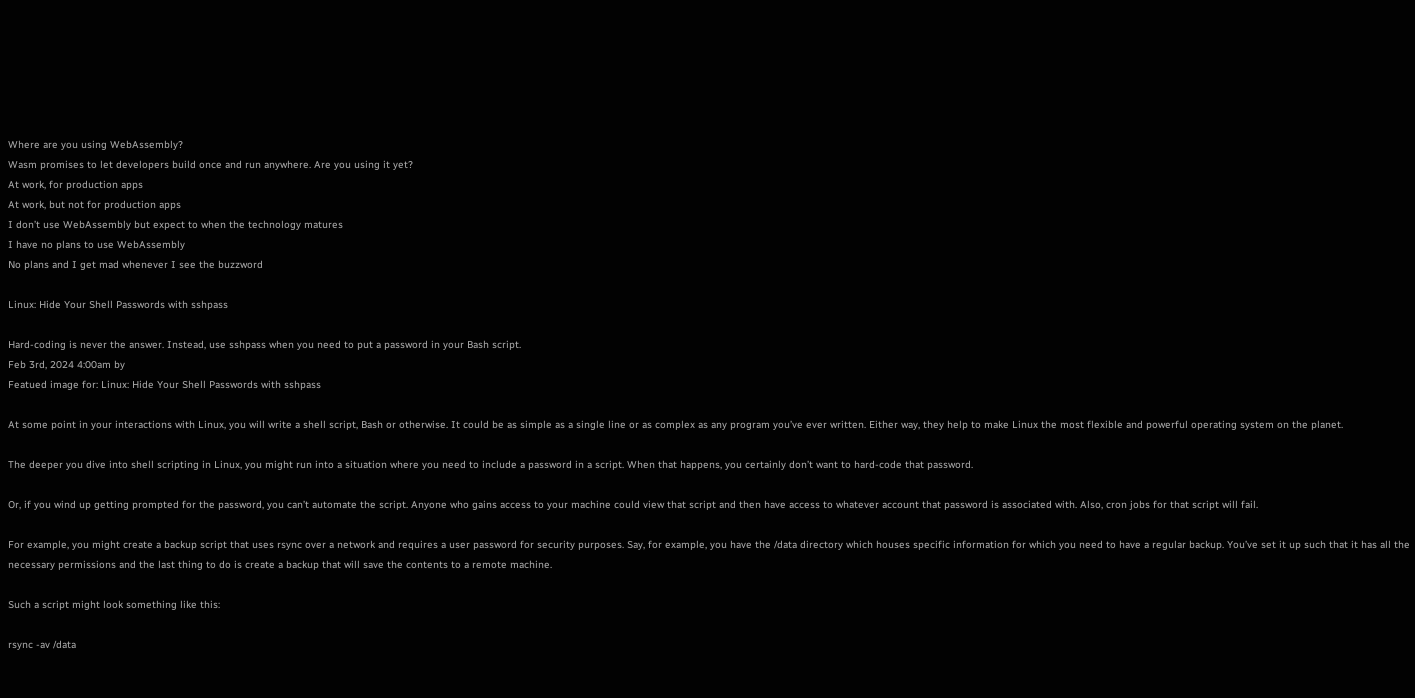Where are you using WebAssembly?
Wasm promises to let developers build once and run anywhere. Are you using it yet?
At work, for production apps
At work, but not for production apps
I don’t use WebAssembly but expect to when the technology matures
I have no plans to use WebAssembly
No plans and I get mad whenever I see the buzzword

Linux: Hide Your Shell Passwords with sshpass

Hard-coding is never the answer. Instead, use sshpass when you need to put a password in your Bash script.
Feb 3rd, 2024 4:00am by
Featued image for: Linux: Hide Your Shell Passwords with sshpass

At some point in your interactions with Linux, you will write a shell script, Bash or otherwise. It could be as simple as a single line or as complex as any program you’ve ever written. Either way, they help to make Linux the most flexible and powerful operating system on the planet.

The deeper you dive into shell scripting in Linux, you might run into a situation where you need to include a password in a script. When that happens, you certainly don’t want to hard-code that password.

Or, if you wind up getting prompted for the password, you can’t automate the script. Anyone who gains access to your machine could view that script and then have access to whatever account that password is associated with. Also, cron jobs for that script will fail.

For example, you might create a backup script that uses rsync over a network and requires a user password for security purposes. Say, for example, you have the /data directory which houses specific information for which you need to have a regular backup. You’ve set it up such that it has all the necessary permissions and the last thing to do is create a backup that will save the contents to a remote machine.

Such a script might look something like this:

rsync -av /data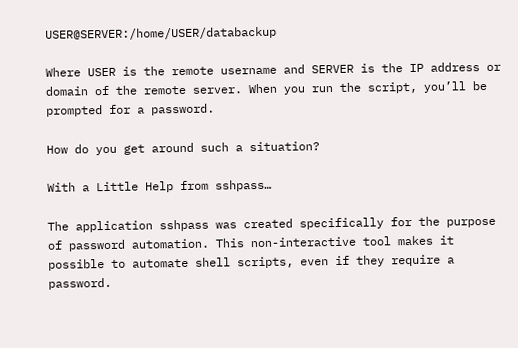USER@SERVER:/home/USER/databackup

Where USER is the remote username and SERVER is the IP address or domain of the remote server. When you run the script, you’ll be prompted for a password.

How do you get around such a situation?

With a Little Help from sshpass…

The application sshpass was created specifically for the purpose of password automation. This non-interactive tool makes it possible to automate shell scripts, even if they require a password.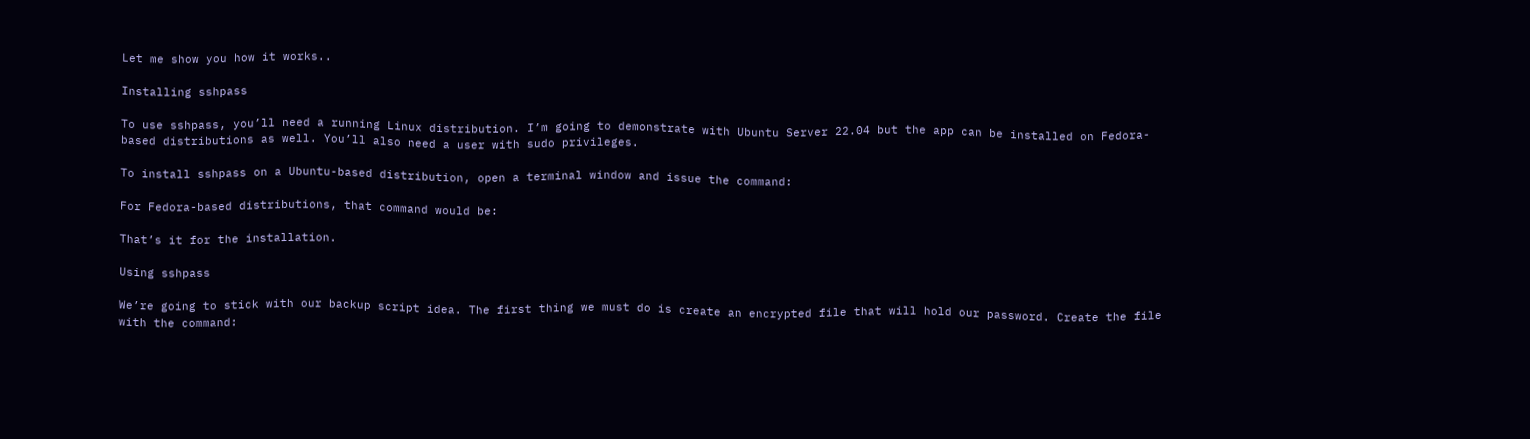Let me show you how it works..

Installing sshpass

To use sshpass, you’ll need a running Linux distribution. I’m going to demonstrate with Ubuntu Server 22.04 but the app can be installed on Fedora-based distributions as well. You’ll also need a user with sudo privileges.

To install sshpass on a Ubuntu-based distribution, open a terminal window and issue the command:

For Fedora-based distributions, that command would be:

That’s it for the installation.

Using sshpass

We’re going to stick with our backup script idea. The first thing we must do is create an encrypted file that will hold our password. Create the file with the command: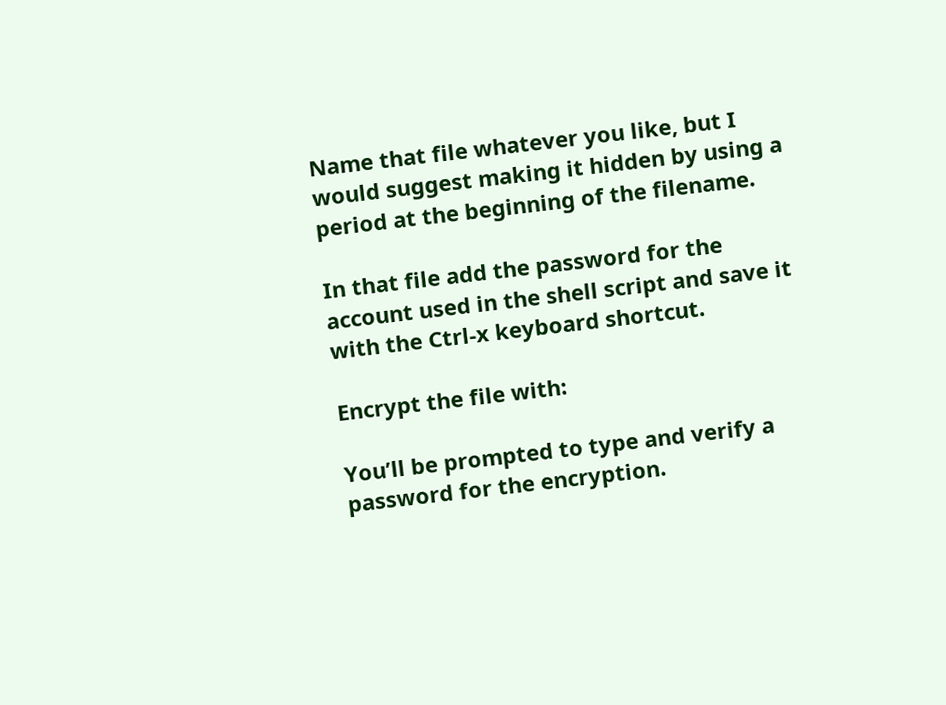Name that file whatever you like, but I would suggest making it hidden by using a period at the beginning of the filename.

In that file add the password for the account used in the shell script and save it with the Ctrl-x keyboard shortcut.

Encrypt the file with:

You’ll be prompted to type and verify a password for the encryption.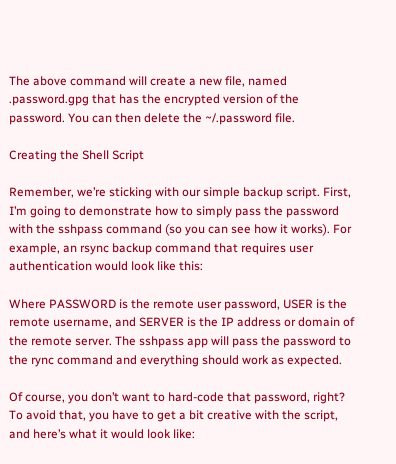The above command will create a new file, named .password.gpg that has the encrypted version of the password. You can then delete the ~/.password file.

Creating the Shell Script

Remember, we’re sticking with our simple backup script. First, I’m going to demonstrate how to simply pass the password with the sshpass command (so you can see how it works). For example, an rsync backup command that requires user authentication would look like this:

Where PASSWORD is the remote user password, USER is the remote username, and SERVER is the IP address or domain of the remote server. The sshpass app will pass the password to the rync command and everything should work as expected.

Of course, you don’t want to hard-code that password, right? To avoid that, you have to get a bit creative with the script, and here’s what it would look like: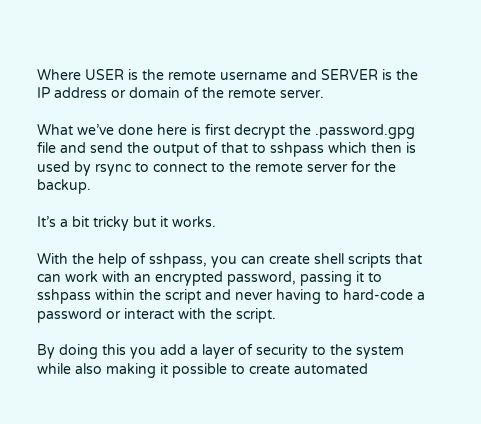Where USER is the remote username and SERVER is the IP address or domain of the remote server.

What we’ve done here is first decrypt the .password.gpg file and send the output of that to sshpass which then is used by rsync to connect to the remote server for the backup.

It’s a bit tricky but it works.

With the help of sshpass, you can create shell scripts that can work with an encrypted password, passing it to sshpass within the script and never having to hard-code a password or interact with the script.

By doing this you add a layer of security to the system while also making it possible to create automated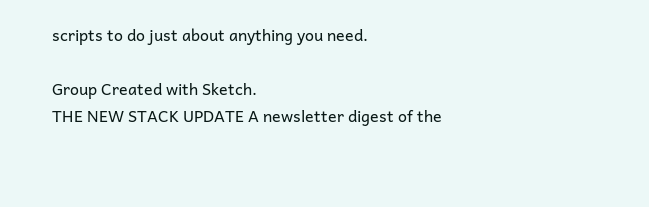scripts to do just about anything you need.

Group Created with Sketch.
THE NEW STACK UPDATE A newsletter digest of the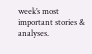week’s most important stories & analyses.